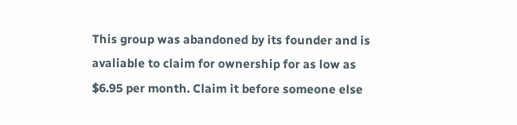This group was abandoned by its founder and is avaliable to claim for ownership for as low as $6.95 per month. Claim it before someone else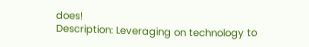does!
Description: Leveraging on technology to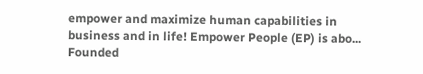empower and maximize human capabilities in
business and in life! Empower People (EP) is abo...
Founded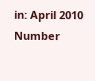in: April 2010
Number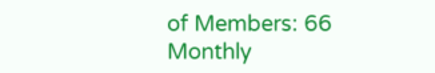of Members: 66
Monthly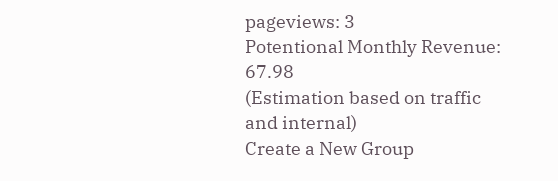pageviews: 3
Potentional Monthly Revenue: 67.98
(Estimation based on traffic and internal)
Create a New Group